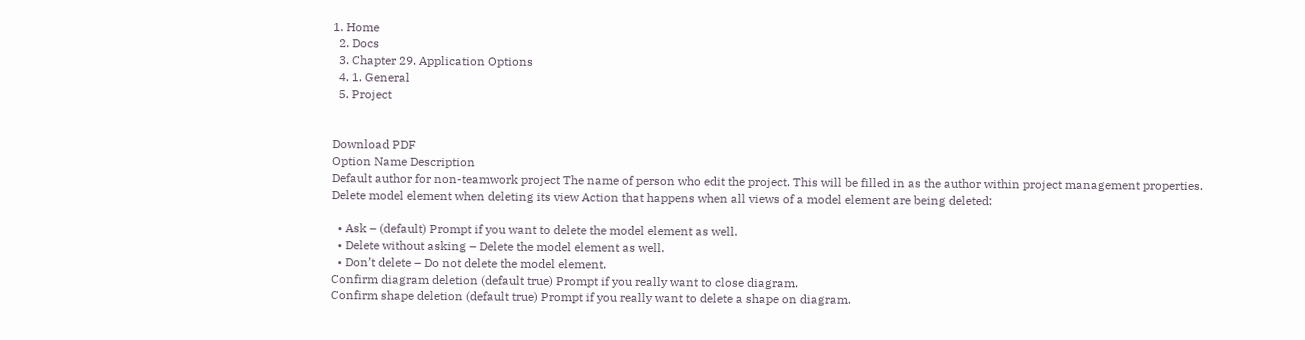1. Home
  2. Docs
  3. Chapter 29. Application Options
  4. 1. General
  5. Project


Download PDF
Option Name Description
Default author for non-teamwork project The name of person who edit the project. This will be filled in as the author within project management properties.
Delete model element when deleting its view Action that happens when all views of a model element are being deleted:

  • Ask – (default) Prompt if you want to delete the model element as well.
  • Delete without asking – Delete the model element as well.
  • Don’t delete – Do not delete the model element.
Confirm diagram deletion (default true) Prompt if you really want to close diagram.
Confirm shape deletion (default true) Prompt if you really want to delete a shape on diagram.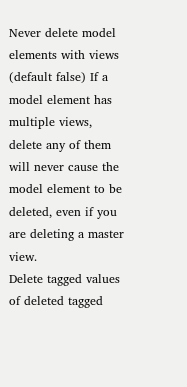Never delete model elements with views (default false) If a model element has multiple views, delete any of them will never cause the model element to be deleted, even if you are deleting a master view.
Delete tagged values of deleted tagged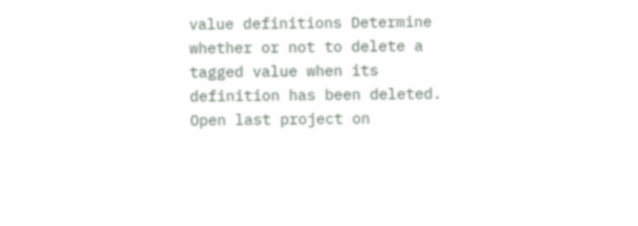value definitions Determine whether or not to delete a tagged value when its definition has been deleted.
Open last project on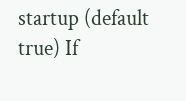startup (default true) If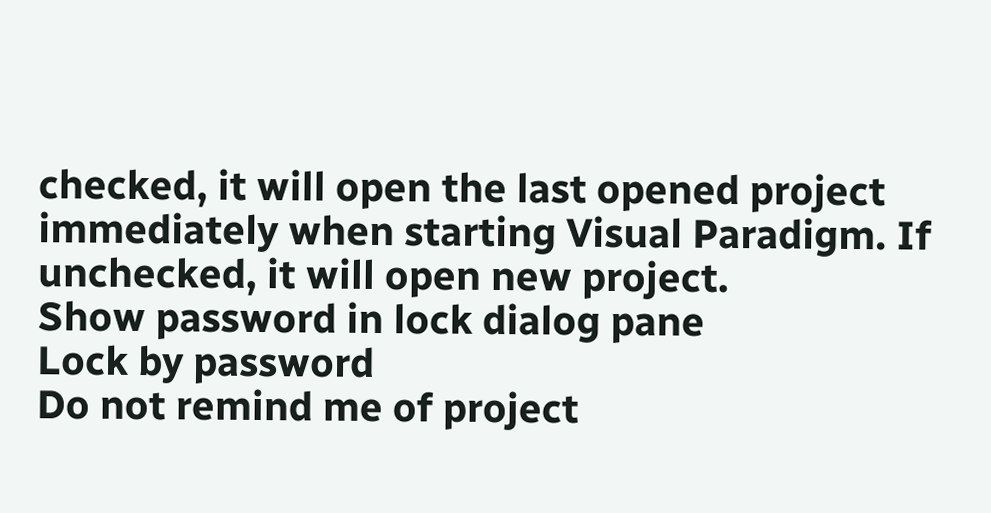checked, it will open the last opened project immediately when starting Visual Paradigm. If unchecked, it will open new project.
Show password in lock dialog pane
Lock by password
Do not remind me of project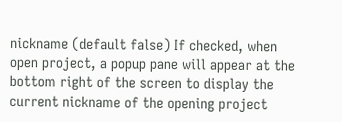nickname (default false) If checked, when open project, a popup pane will appear at the bottom right of the screen to display the current nickname of the opening project